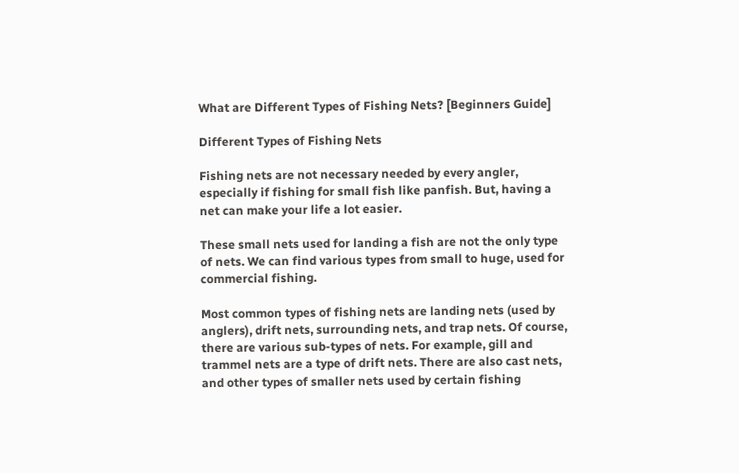What are Different Types of Fishing Nets? [Beginners Guide]

Different Types of Fishing Nets

Fishing nets are not necessary needed by every angler, especially if fishing for small fish like panfish. But, having a net can make your life a lot easier.

These small nets used for landing a fish are not the only type of nets. We can find various types from small to huge, used for commercial fishing.

Most common types of fishing nets are landing nets (used by anglers), drift nets, surrounding nets, and trap nets. Of course, there are various sub-types of nets. For example, gill and trammel nets are a type of drift nets. There are also cast nets, and other types of smaller nets used by certain fishing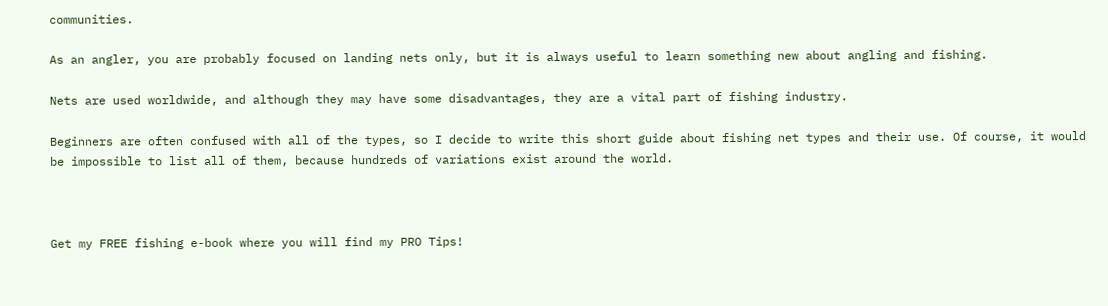communities.

As an angler, you are probably focused on landing nets only, but it is always useful to learn something new about angling and fishing.

Nets are used worldwide, and although they may have some disadvantages, they are a vital part of fishing industry.

Beginners are often confused with all of the types, so I decide to write this short guide about fishing net types and their use. Of course, it would be impossible to list all of them, because hundreds of variations exist around the world.



Get my FREE fishing e-book where you will find my PRO Tips!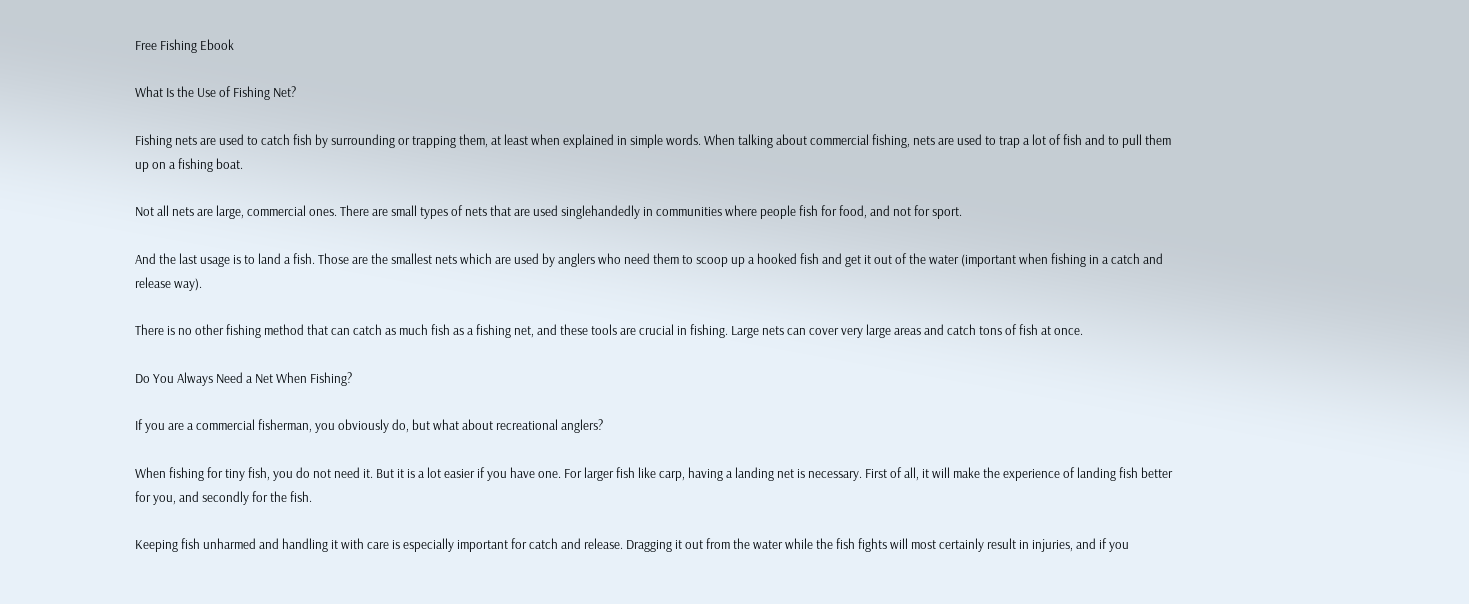Free Fishing Ebook

What Is the Use of Fishing Net?

Fishing nets are used to catch fish by surrounding or trapping them, at least when explained in simple words. When talking about commercial fishing, nets are used to trap a lot of fish and to pull them up on a fishing boat.

Not all nets are large, commercial ones. There are small types of nets that are used singlehandedly in communities where people fish for food, and not for sport.

And the last usage is to land a fish. Those are the smallest nets which are used by anglers who need them to scoop up a hooked fish and get it out of the water (important when fishing in a catch and release way).

There is no other fishing method that can catch as much fish as a fishing net, and these tools are crucial in fishing. Large nets can cover very large areas and catch tons of fish at once.

Do You Always Need a Net When Fishing?

If you are a commercial fisherman, you obviously do, but what about recreational anglers?

When fishing for tiny fish, you do not need it. But it is a lot easier if you have one. For larger fish like carp, having a landing net is necessary. First of all, it will make the experience of landing fish better for you, and secondly for the fish.

Keeping fish unharmed and handling it with care is especially important for catch and release. Dragging it out from the water while the fish fights will most certainly result in injuries, and if you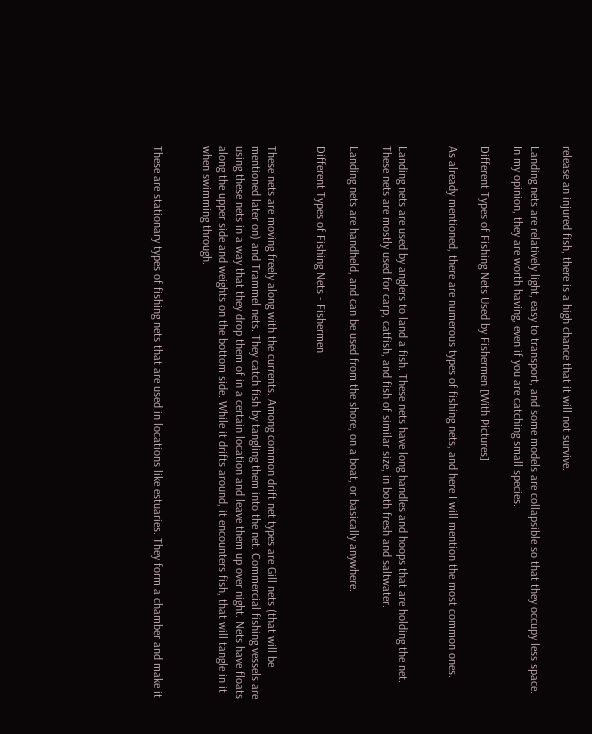release an injured fish, there is a high chance that it will not survive.

Landing nets are relatively light, easy to transport, and some models are collapsible so that they occupy less space. In my opinion, they are worth having, even if you are catching small species.

Different Types of Fishing Nets Used by Fishermen [With Pictures]

As already mentioned, there are numerous types of fishing nets, and here I will mention the most common ones.


Landing nets are used by anglers to land a fish. These nets have long handles and hoops that are holding the net. These nets are mostly used for carp, catfish, and fish of similar size, in both fresh and saltwater.

Landing nets are handheld, and can be used from the shore, on a boat, or basically anywhere.

Different Types of Fishing Nets - Fishermen


These nets are moving freely along with the currents. Among common drift net types are Gill nets (that will be mentioned later on) and Trammel nets. They catch fish by tangling them into the net. Commercial fishing vessels are using these nets in a way that they drop them of in a certain location and leave them up over night. Nets have floats along the upper side and weights on the bottom side. While it drifts around, it encounters fish, that will tangle in it when swimming through.


These are stationary types of fishing nets that are used in locations like estuaries. They form a chamber and make it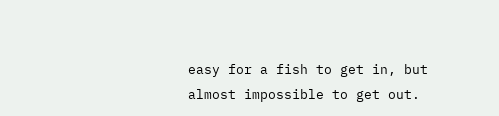easy for a fish to get in, but almost impossible to get out.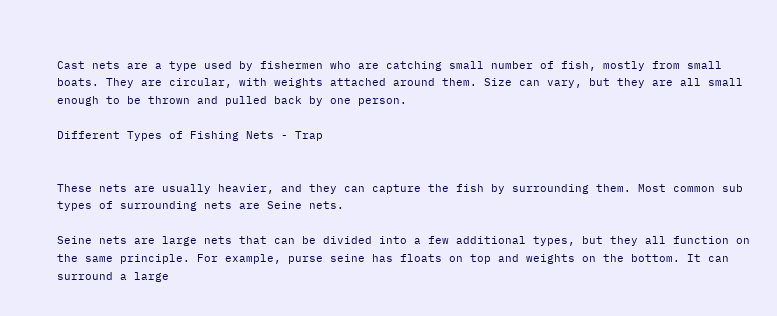Cast nets are a type used by fishermen who are catching small number of fish, mostly from small boats. They are circular, with weights attached around them. Size can vary, but they are all small enough to be thrown and pulled back by one person.

Different Types of Fishing Nets - Trap


These nets are usually heavier, and they can capture the fish by surrounding them. Most common sub types of surrounding nets are Seine nets.

Seine nets are large nets that can be divided into a few additional types, but they all function on the same principle. For example, purse seine has floats on top and weights on the bottom. It can surround a large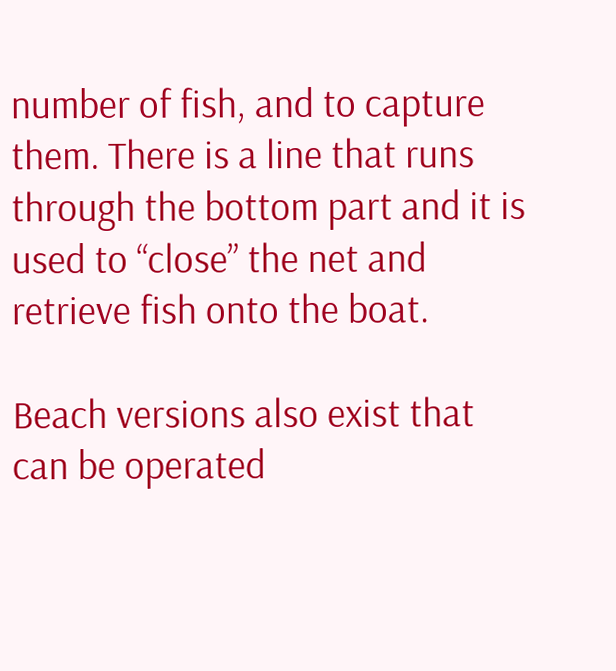number of fish, and to capture them. There is a line that runs through the bottom part and it is used to “close” the net and retrieve fish onto the boat.

Beach versions also exist that can be operated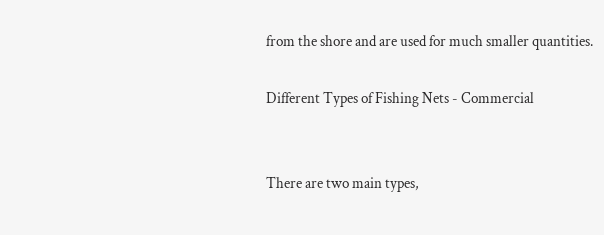from the shore and are used for much smaller quantities.

Different Types of Fishing Nets - Commercial


There are two main types,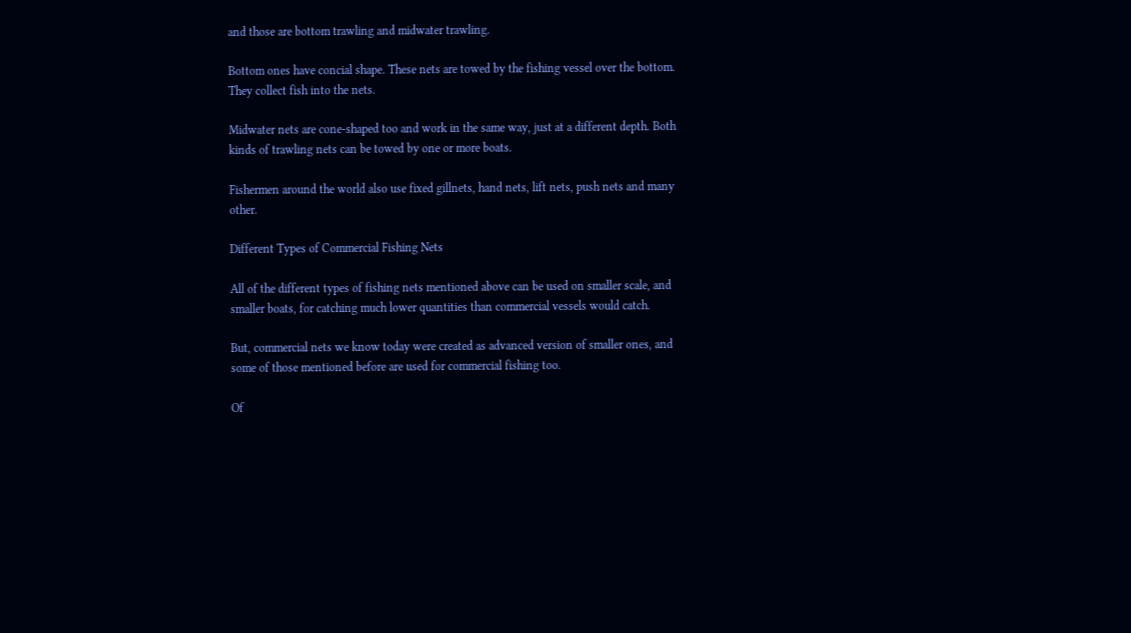and those are bottom trawling and midwater trawling.

Bottom ones have concial shape. These nets are towed by the fishing vessel over the bottom. They collect fish into the nets.

Midwater nets are cone-shaped too and work in the same way, just at a different depth. Both kinds of trawling nets can be towed by one or more boats.

Fishermen around the world also use fixed gillnets, hand nets, lift nets, push nets and many other.

Different Types of Commercial Fishing Nets

All of the different types of fishing nets mentioned above can be used on smaller scale, and smaller boats, for catching much lower quantities than commercial vessels would catch.

But, commercial nets we know today were created as advanced version of smaller ones, and some of those mentioned before are used for commercial fishing too.

Of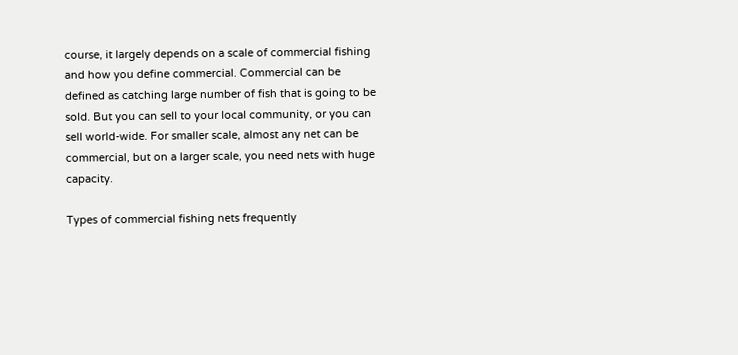course, it largely depends on a scale of commercial fishing and how you define commercial. Commercial can be defined as catching large number of fish that is going to be sold. But you can sell to your local community, or you can sell world-wide. For smaller scale, almost any net can be commercial, but on a larger scale, you need nets with huge capacity.

Types of commercial fishing nets frequently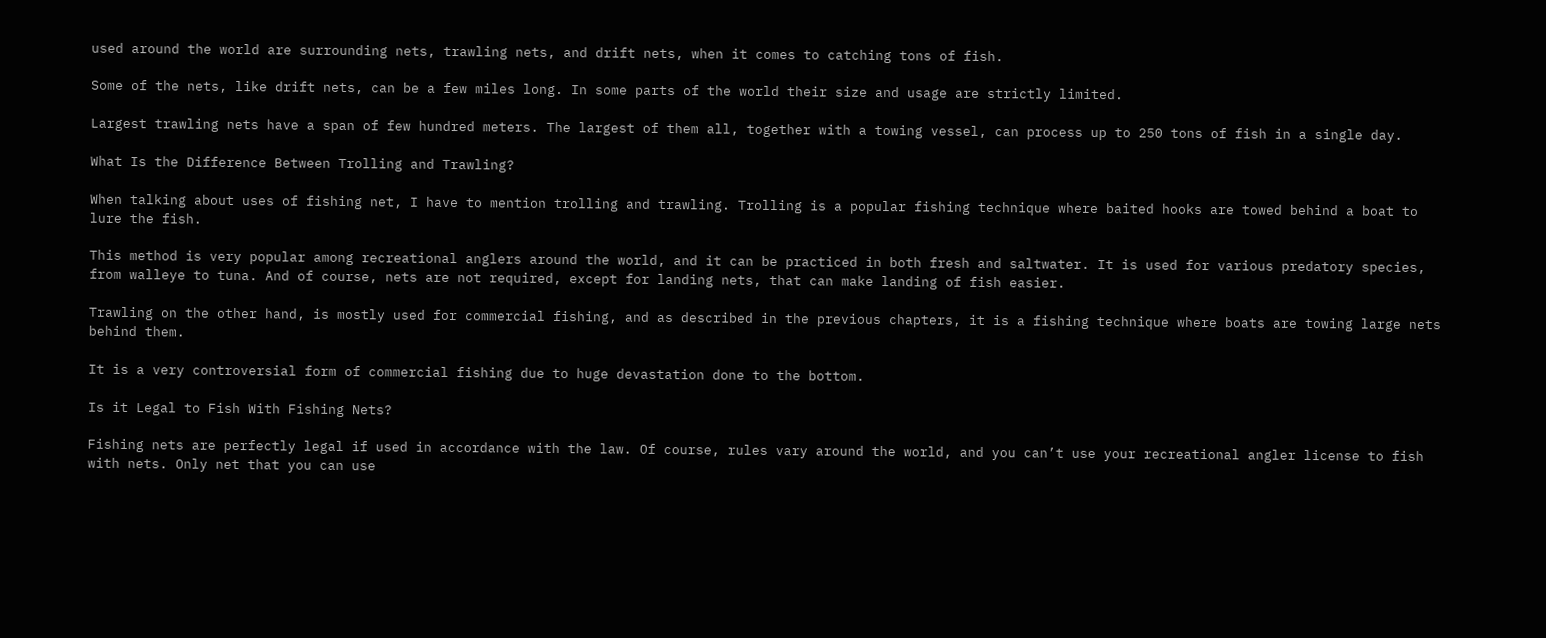used around the world are surrounding nets, trawling nets, and drift nets, when it comes to catching tons of fish.

Some of the nets, like drift nets, can be a few miles long. In some parts of the world their size and usage are strictly limited.

Largest trawling nets have a span of few hundred meters. The largest of them all, together with a towing vessel, can process up to 250 tons of fish in a single day.

What Is the Difference Between Trolling and Trawling?

When talking about uses of fishing net, I have to mention trolling and trawling. Trolling is a popular fishing technique where baited hooks are towed behind a boat to lure the fish.

This method is very popular among recreational anglers around the world, and it can be practiced in both fresh and saltwater. It is used for various predatory species, from walleye to tuna. And of course, nets are not required, except for landing nets, that can make landing of fish easier.

Trawling on the other hand, is mostly used for commercial fishing, and as described in the previous chapters, it is a fishing technique where boats are towing large nets behind them.

It is a very controversial form of commercial fishing due to huge devastation done to the bottom.

Is it Legal to Fish With Fishing Nets?

Fishing nets are perfectly legal if used in accordance with the law. Of course, rules vary around the world, and you can’t use your recreational angler license to fish with nets. Only net that you can use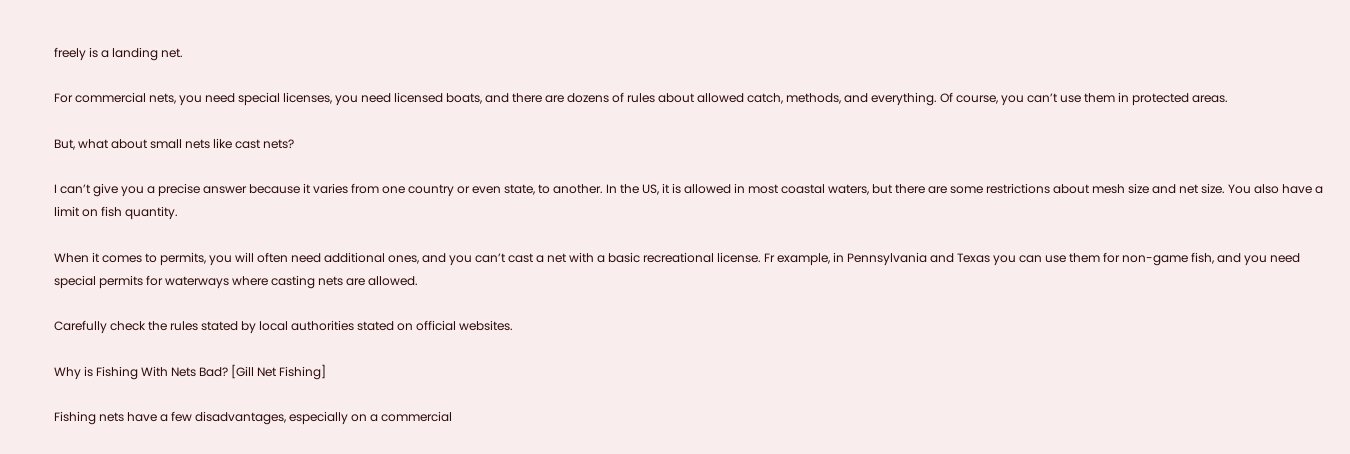freely is a landing net.

For commercial nets, you need special licenses, you need licensed boats, and there are dozens of rules about allowed catch, methods, and everything. Of course, you can’t use them in protected areas.

But, what about small nets like cast nets?

I can’t give you a precise answer because it varies from one country or even state, to another. In the US, it is allowed in most coastal waters, but there are some restrictions about mesh size and net size. You also have a limit on fish quantity.

When it comes to permits, you will often need additional ones, and you can’t cast a net with a basic recreational license. Fr example, in Pennsylvania and Texas you can use them for non-game fish, and you need special permits for waterways where casting nets are allowed.

Carefully check the rules stated by local authorities stated on official websites.

Why is Fishing With Nets Bad? [Gill Net Fishing]

Fishing nets have a few disadvantages, especially on a commercial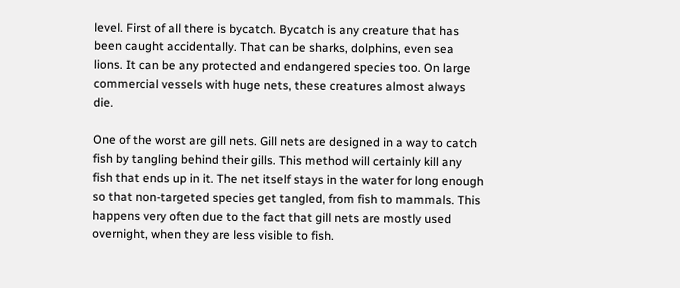level. First of all there is bycatch. Bycatch is any creature that has been caught accidentally. That can be sharks, dolphins, even sea lions. It can be any protected and endangered species too. On large commercial vessels with huge nets, these creatures almost always die.

One of the worst are gill nets. Gill nets are designed in a way to catch fish by tangling behind their gills. This method will certainly kill any fish that ends up in it. The net itself stays in the water for long enough so that non-targeted species get tangled, from fish to mammals. This happens very often due to the fact that gill nets are mostly used overnight, when they are less visible to fish.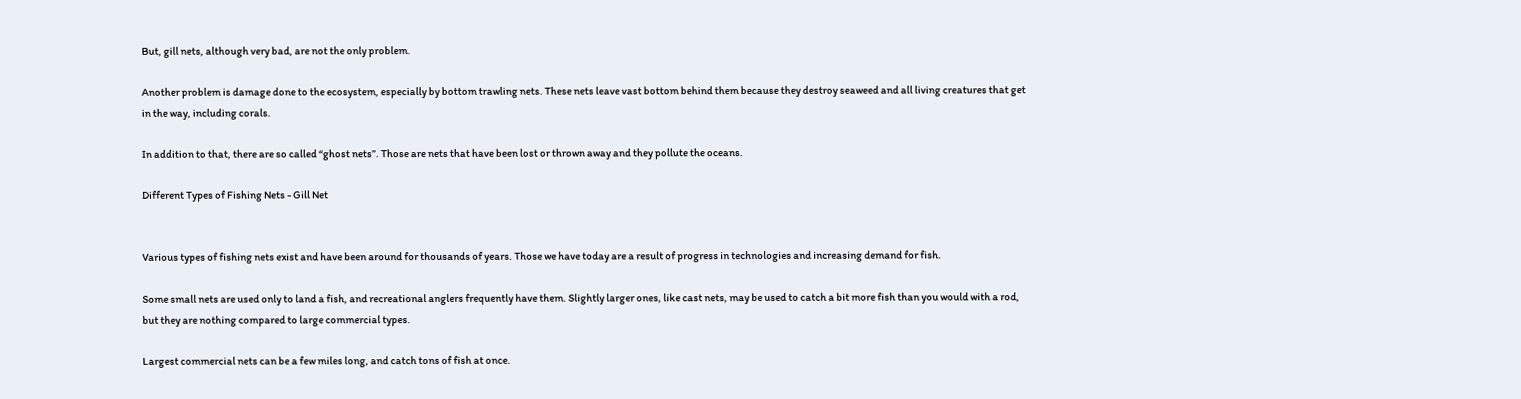But, gill nets, although very bad, are not the only problem.

Another problem is damage done to the ecosystem, especially by bottom trawling nets. These nets leave vast bottom behind them because they destroy seaweed and all living creatures that get in the way, including corals.

In addition to that, there are so called “ghost nets”. Those are nets that have been lost or thrown away and they pollute the oceans.

Different Types of Fishing Nets - Gill Net


Various types of fishing nets exist and have been around for thousands of years. Those we have today are a result of progress in technologies and increasing demand for fish.

Some small nets are used only to land a fish, and recreational anglers frequently have them. Slightly larger ones, like cast nets, may be used to catch a bit more fish than you would with a rod, but they are nothing compared to large commercial types.

Largest commercial nets can be a few miles long, and catch tons of fish at once.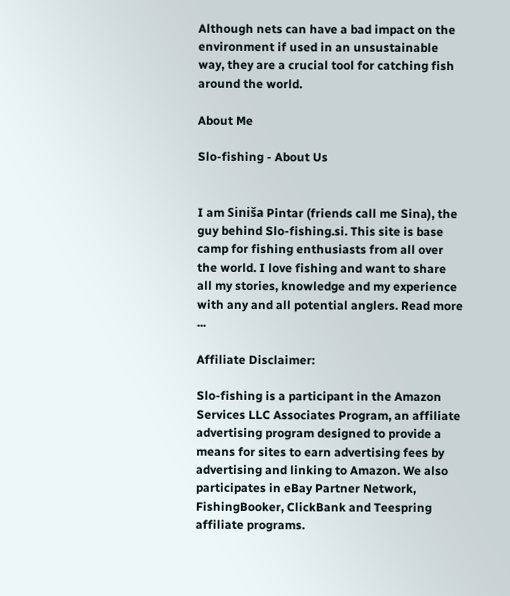Although nets can have a bad impact on the environment if used in an unsustainable way, they are a crucial tool for catching fish around the world.

About Me

Slo-fishing - About Us


I am Siniša Pintar (friends call me Sina), the guy behind Slo-fishing.si. This site is base camp for fishing enthusiasts from all over the world. I love fishing and want to share all my stories, knowledge and my experience with any and all potential anglers. Read more ...

Affiliate Disclaimer:

Slo-fishing is a participant in the Amazon Services LLC Associates Program, an affiliate advertising program designed to provide a means for sites to earn advertising fees by advertising and linking to Amazon. We also participates in eBay Partner Network, FishingBooker, ClickBank and Teespring affiliate programs.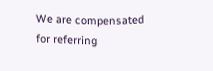We are compensated for referring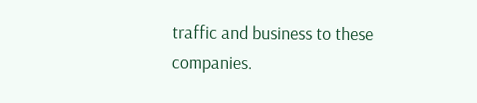traffic and business to these companies.